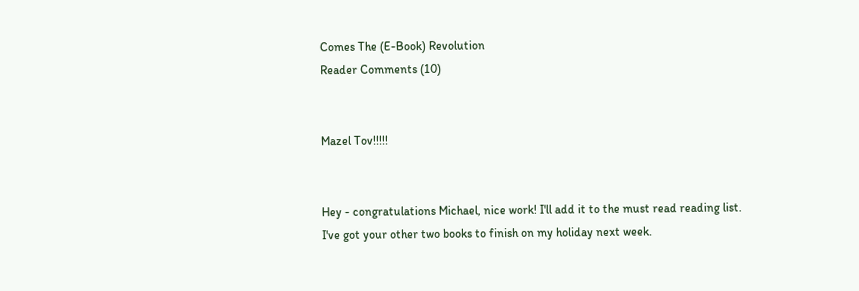Comes The (E-Book) Revolution
Reader Comments (10)


Mazel Tov!!!!!


Hey - congratulations Michael, nice work! I'll add it to the must read reading list.
I've got your other two books to finish on my holiday next week.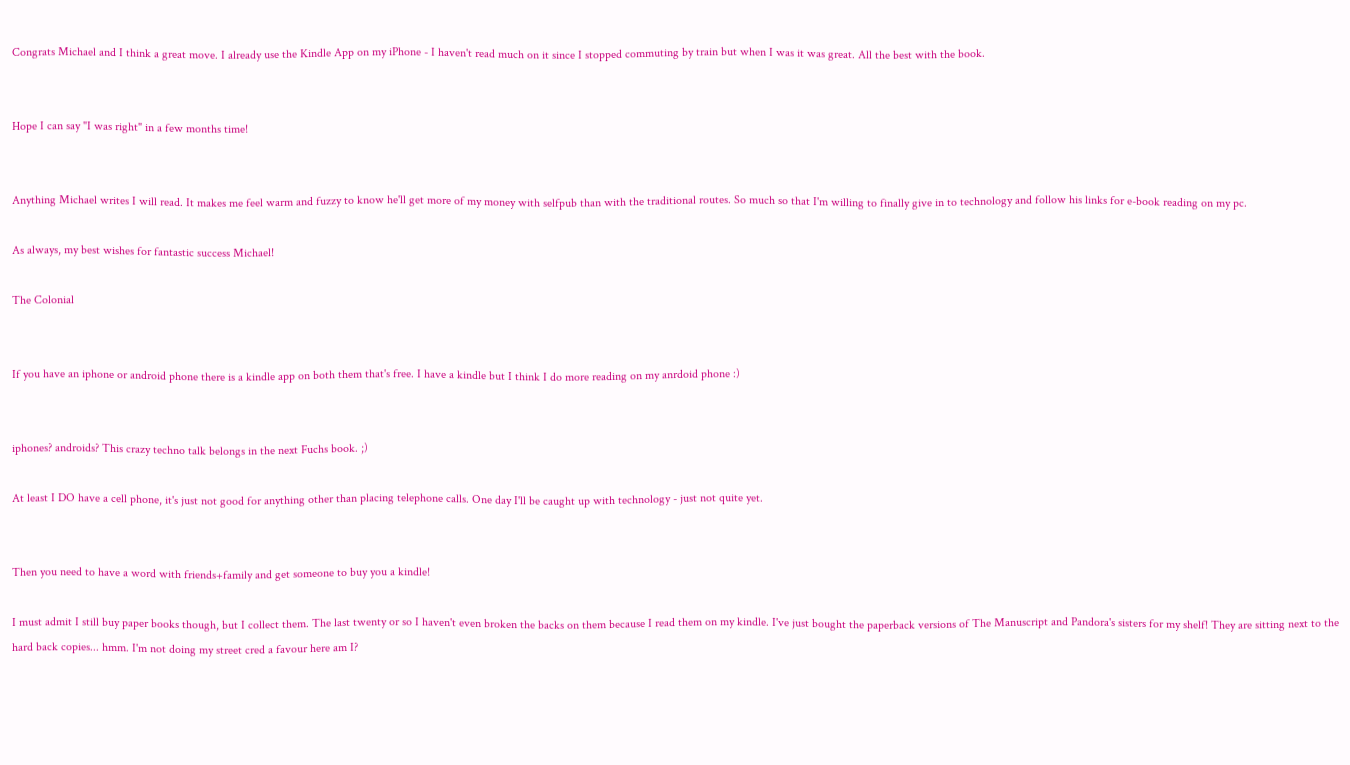Congrats Michael and I think a great move. I already use the Kindle App on my iPhone - I haven't read much on it since I stopped commuting by train but when I was it was great. All the best with the book.


Hope I can say "I was right" in a few months time!


Anything Michael writes I will read. It makes me feel warm and fuzzy to know he'll get more of my money with selfpub than with the traditional routes. So much so that I'm willing to finally give in to technology and follow his links for e-book reading on my pc.

As always, my best wishes for fantastic success Michael!

The Colonial


If you have an iphone or android phone there is a kindle app on both them that's free. I have a kindle but I think I do more reading on my anrdoid phone :)


iphones? androids? This crazy techno talk belongs in the next Fuchs book. ;)

At least I DO have a cell phone, it's just not good for anything other than placing telephone calls. One day I'll be caught up with technology - just not quite yet.


Then you need to have a word with friends+family and get someone to buy you a kindle!

I must admit I still buy paper books though, but I collect them. The last twenty or so I haven't even broken the backs on them because I read them on my kindle. I've just bought the paperback versions of The Manuscript and Pandora's sisters for my shelf! They are sitting next to the hard back copies... hmm. I'm not doing my street cred a favour here am I?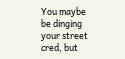You maybe be dinging your street cred, but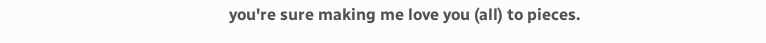you're sure making me love you (all) to pieces.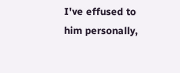I've effused to him personally,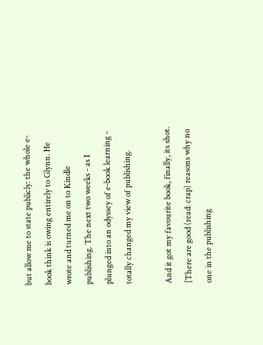but allow me to state publicly: the whole e-book think is owing entirely to Glynn. He wrote and turned me on to Kindle publishing. The next two weeks - as I plunged into an odyssey of e-book learning - totally changed my view of publishing.

And it got my favourite book, finally, its shot. [There are good (read: crap) reasons why no one in the publishing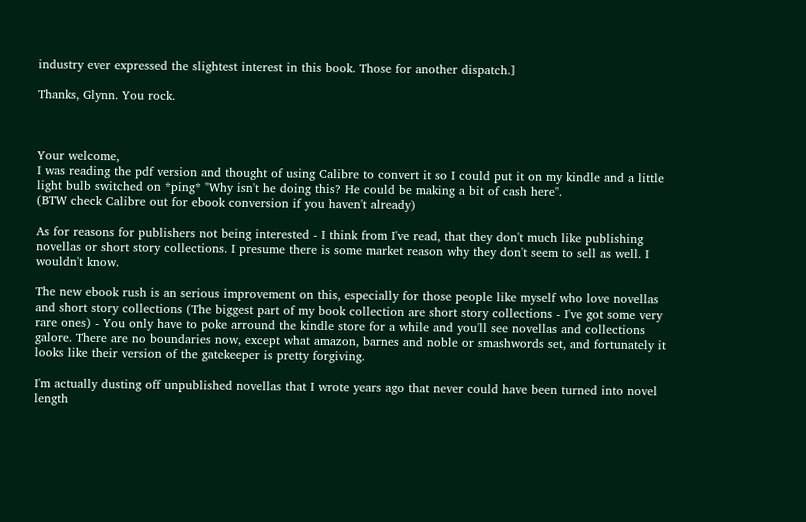industry ever expressed the slightest interest in this book. Those for another dispatch.]

Thanks, Glynn. You rock.



Your welcome,
I was reading the pdf version and thought of using Calibre to convert it so I could put it on my kindle and a little light bulb switched on *ping* "Why isn't he doing this? He could be making a bit of cash here".
(BTW check Calibre out for ebook conversion if you haven't already)

As for reasons for publishers not being interested - I think from I've read, that they don't much like publishing novellas or short story collections. I presume there is some market reason why they don't seem to sell as well. I wouldn't know.

The new ebook rush is an serious improvement on this, especially for those people like myself who love novellas and short story collections (The biggest part of my book collection are short story collections - I've got some very rare ones) - You only have to poke arround the kindle store for a while and you'll see novellas and collections galore. There are no boundaries now, except what amazon, barnes and noble or smashwords set, and fortunately it looks like their version of the gatekeeper is pretty forgiving.

I'm actually dusting off unpublished novellas that I wrote years ago that never could have been turned into novel length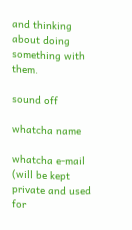and thinking about doing something with them.

sound off

whatcha name

whatcha e-mail
(will be kept private and used for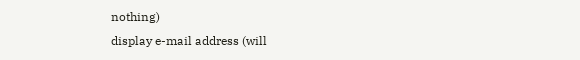nothing)
display e-mail address (will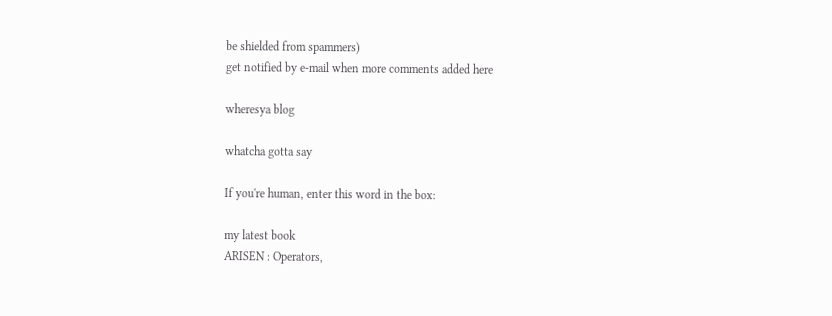be shielded from spammers)
get notified by e-mail when more comments added here

wheresya blog

whatcha gotta say

If you're human, enter this word in the box:

my latest book
ARISEN : Operators,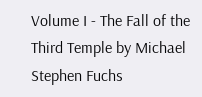Volume I - The Fall of the Third Temple by Michael Stephen Fuchs